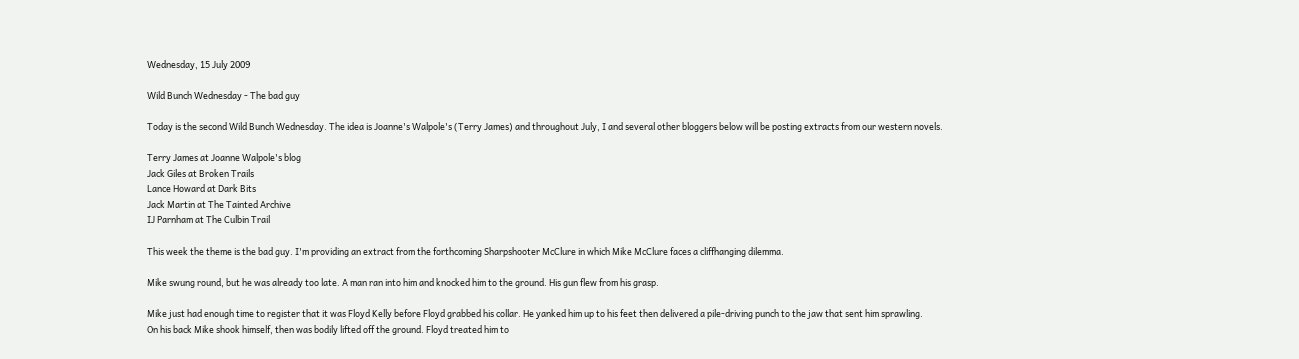Wednesday, 15 July 2009

Wild Bunch Wednesday - The bad guy

Today is the second Wild Bunch Wednesday. The idea is Joanne's Walpole's (Terry James) and throughout July, I and several other bloggers below will be posting extracts from our western novels.

Terry James at Joanne Walpole's blog
Jack Giles at Broken Trails
Lance Howard at Dark Bits
Jack Martin at The Tainted Archive
IJ Parnham at The Culbin Trail

This week the theme is the bad guy. I'm providing an extract from the forthcoming Sharpshooter McClure in which Mike McClure faces a cliffhanging dilemma.

Mike swung round, but he was already too late. A man ran into him and knocked him to the ground. His gun flew from his grasp.

Mike just had enough time to register that it was Floyd Kelly before Floyd grabbed his collar. He yanked him up to his feet then delivered a pile-driving punch to the jaw that sent him sprawling.
On his back Mike shook himself, then was bodily lifted off the ground. Floyd treated him to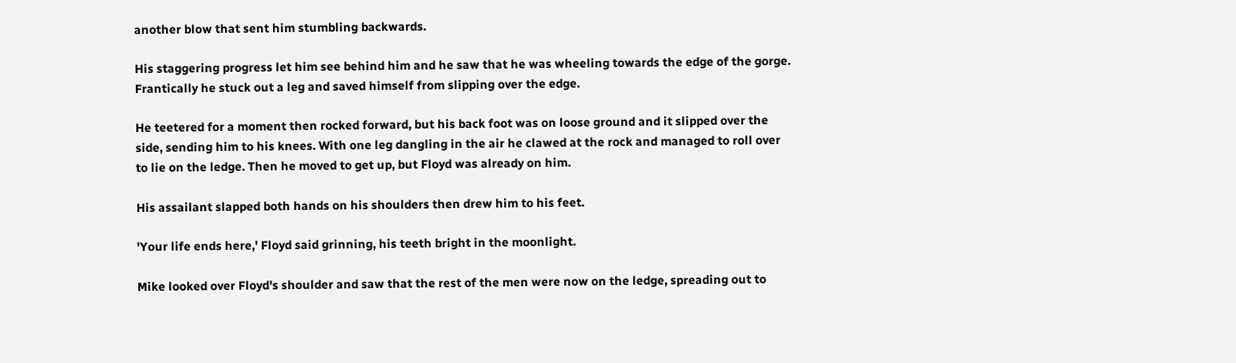another blow that sent him stumbling backwards.

His staggering progress let him see behind him and he saw that he was wheeling towards the edge of the gorge. Frantically he stuck out a leg and saved himself from slipping over the edge.

He teetered for a moment then rocked forward, but his back foot was on loose ground and it slipped over the side, sending him to his knees. With one leg dangling in the air he clawed at the rock and managed to roll over to lie on the ledge. Then he moved to get up, but Floyd was already on him.

His assailant slapped both hands on his shoulders then drew him to his feet.

'Your life ends here,' Floyd said grinning, his teeth bright in the moonlight.

Mike looked over Floyd's shoulder and saw that the rest of the men were now on the ledge, spreading out to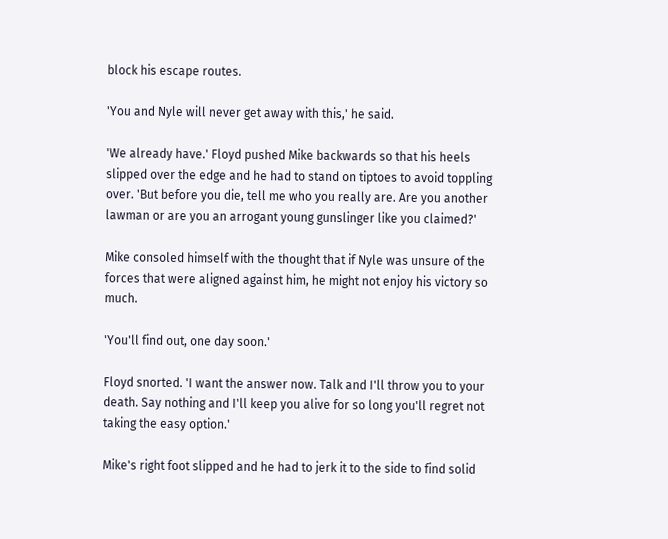block his escape routes.

'You and Nyle will never get away with this,' he said.

'We already have.' Floyd pushed Mike backwards so that his heels slipped over the edge and he had to stand on tiptoes to avoid toppling over. 'But before you die, tell me who you really are. Are you another lawman or are you an arrogant young gunslinger like you claimed?'

Mike consoled himself with the thought that if Nyle was unsure of the forces that were aligned against him, he might not enjoy his victory so much.

'You'll find out, one day soon.'

Floyd snorted. 'I want the answer now. Talk and I'll throw you to your death. Say nothing and I'll keep you alive for so long you'll regret not taking the easy option.'

Mike's right foot slipped and he had to jerk it to the side to find solid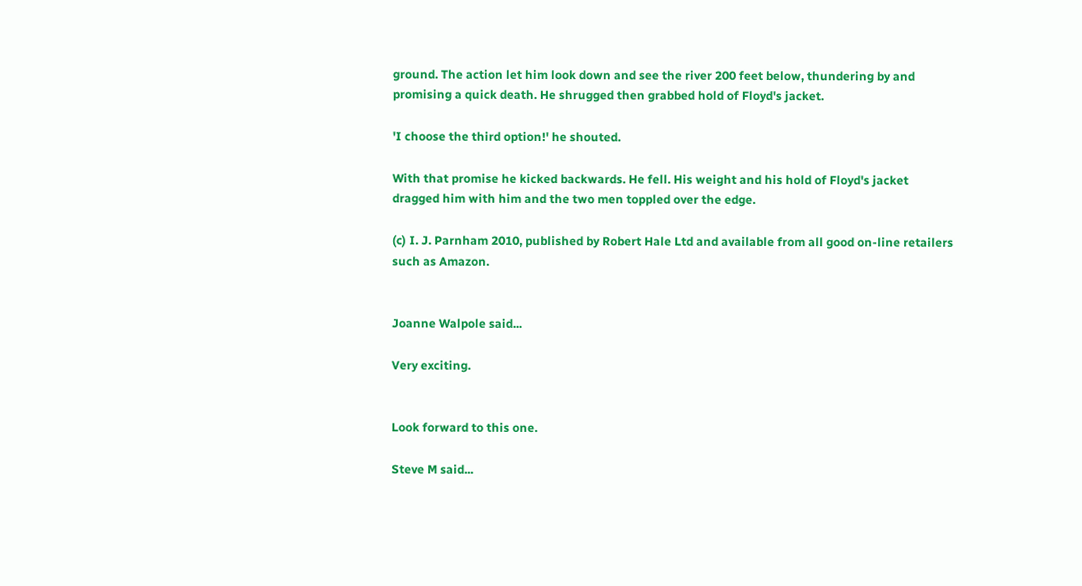ground. The action let him look down and see the river 200 feet below, thundering by and promising a quick death. He shrugged then grabbed hold of Floyd's jacket.

'I choose the third option!' he shouted.

With that promise he kicked backwards. He fell. His weight and his hold of Floyd's jacket dragged him with him and the two men toppled over the edge.

(c) I. J. Parnham 2010, published by Robert Hale Ltd and available from all good on-line retailers such as Amazon.


Joanne Walpole said...

Very exciting.


Look forward to this one.

Steve M said...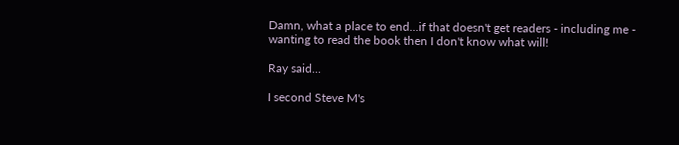Damn, what a place to end...if that doesn't get readers - including me - wanting to read the book then I don't know what will!

Ray said...

I second Steve M's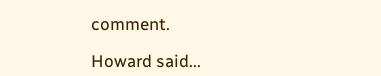comment.

Howard said...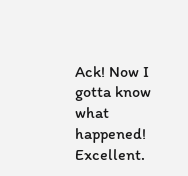Ack! Now I gotta know what happened! Excellent.